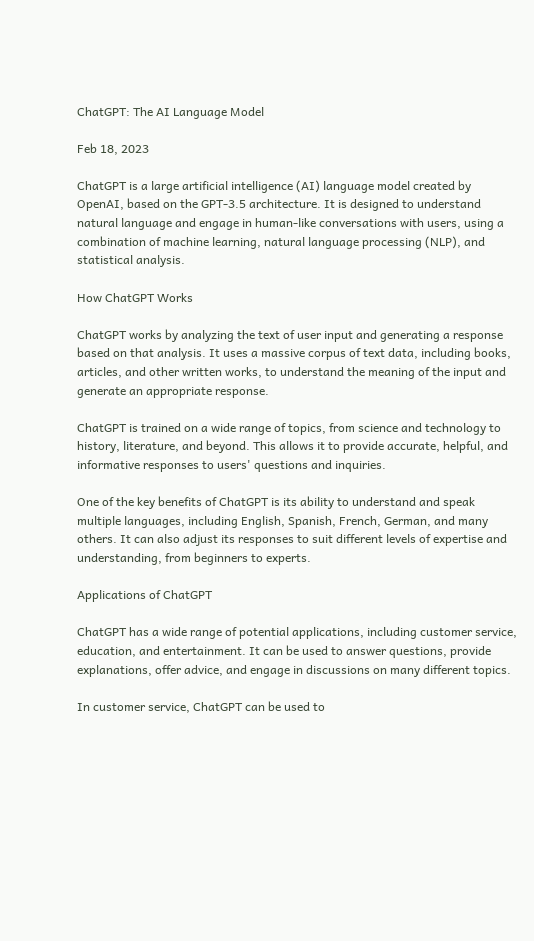ChatGPT: The AI Language Model

Feb 18, 2023

ChatGPT is a large artificial intelligence (AI) language model created by OpenAI, based on the GPT-3.5 architecture. It is designed to understand natural language and engage in human-like conversations with users, using a combination of machine learning, natural language processing (NLP), and statistical analysis.

How ChatGPT Works

ChatGPT works by analyzing the text of user input and generating a response based on that analysis. It uses a massive corpus of text data, including books, articles, and other written works, to understand the meaning of the input and generate an appropriate response.

ChatGPT is trained on a wide range of topics, from science and technology to history, literature, and beyond. This allows it to provide accurate, helpful, and informative responses to users' questions and inquiries.

One of the key benefits of ChatGPT is its ability to understand and speak multiple languages, including English, Spanish, French, German, and many others. It can also adjust its responses to suit different levels of expertise and understanding, from beginners to experts.

Applications of ChatGPT

ChatGPT has a wide range of potential applications, including customer service, education, and entertainment. It can be used to answer questions, provide explanations, offer advice, and engage in discussions on many different topics.

In customer service, ChatGPT can be used to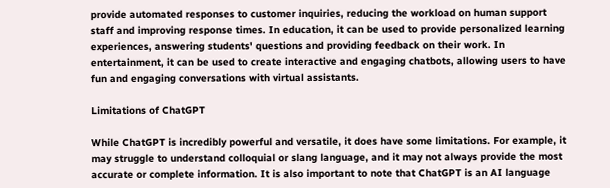provide automated responses to customer inquiries, reducing the workload on human support staff and improving response times. In education, it can be used to provide personalized learning experiences, answering students' questions and providing feedback on their work. In entertainment, it can be used to create interactive and engaging chatbots, allowing users to have fun and engaging conversations with virtual assistants.

Limitations of ChatGPT

While ChatGPT is incredibly powerful and versatile, it does have some limitations. For example, it may struggle to understand colloquial or slang language, and it may not always provide the most accurate or complete information. It is also important to note that ChatGPT is an AI language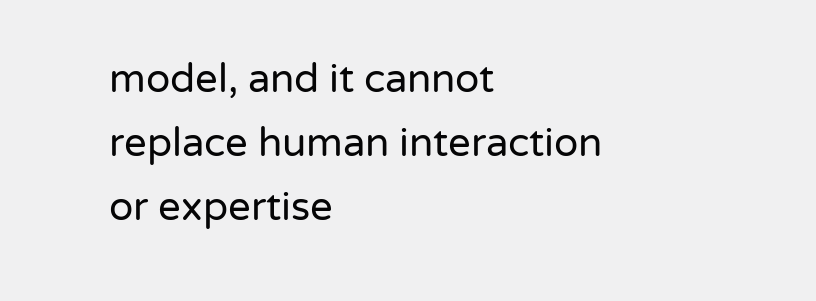model, and it cannot replace human interaction or expertise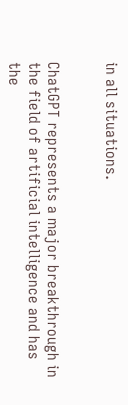in all situations.


ChatGPT represents a major breakthrough in the field of artificial intelligence and has the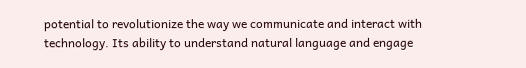potential to revolutionize the way we communicate and interact with technology. Its ability to understand natural language and engage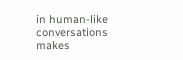in human-like conversations makes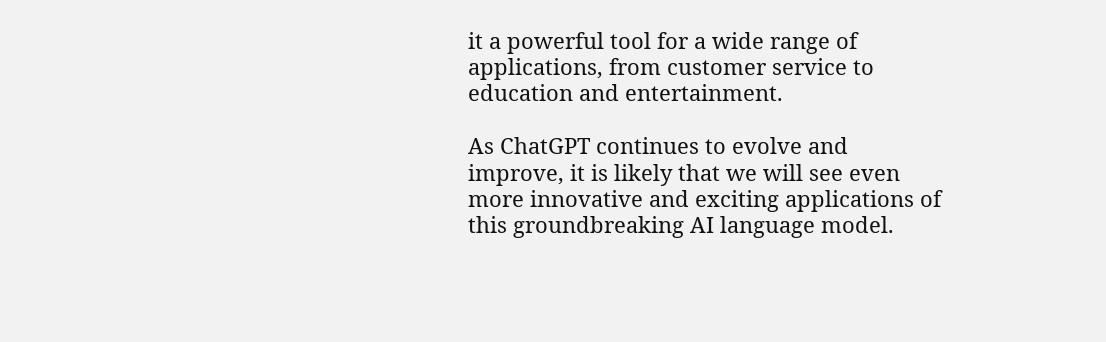it a powerful tool for a wide range of applications, from customer service to education and entertainment.

As ChatGPT continues to evolve and improve, it is likely that we will see even more innovative and exciting applications of this groundbreaking AI language model.